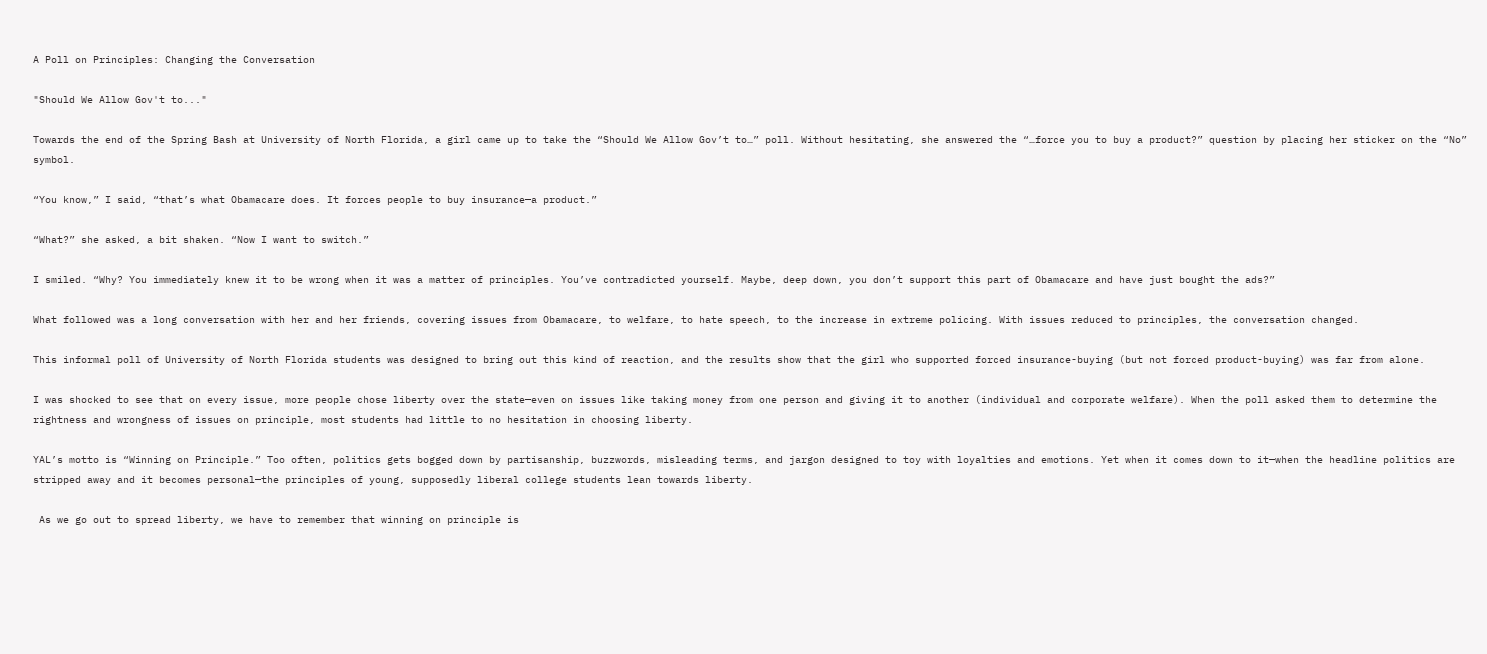A Poll on Principles: Changing the Conversation

"Should We Allow Gov't to..."

Towards the end of the Spring Bash at University of North Florida, a girl came up to take the “Should We Allow Gov’t to…” poll. Without hesitating, she answered the “…force you to buy a product?” question by placing her sticker on the “No” symbol.

“You know,” I said, “that’s what Obamacare does. It forces people to buy insurance—a product.”

“What?” she asked, a bit shaken. “Now I want to switch.”

I smiled. “Why? You immediately knew it to be wrong when it was a matter of principles. You’ve contradicted yourself. Maybe, deep down, you don’t support this part of Obamacare and have just bought the ads?”

What followed was a long conversation with her and her friends, covering issues from Obamacare, to welfare, to hate speech, to the increase in extreme policing. With issues reduced to principles, the conversation changed.

This informal poll of University of North Florida students was designed to bring out this kind of reaction, and the results show that the girl who supported forced insurance-buying (but not forced product-buying) was far from alone.

I was shocked to see that on every issue, more people chose liberty over the state—even on issues like taking money from one person and giving it to another (individual and corporate welfare). When the poll asked them to determine the rightness and wrongness of issues on principle, most students had little to no hesitation in choosing liberty.

YAL’s motto is “Winning on Principle.” Too often, politics gets bogged down by partisanship, buzzwords, misleading terms, and jargon designed to toy with loyalties and emotions. Yet when it comes down to it—when the headline politics are stripped away and it becomes personal—the principles of young, supposedly liberal college students lean towards liberty.

 As we go out to spread liberty, we have to remember that winning on principle is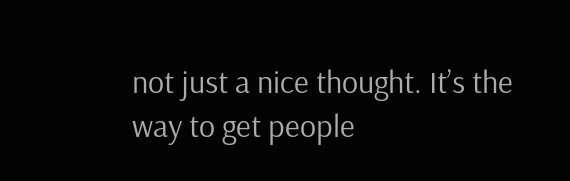not just a nice thought. It’s the way to get people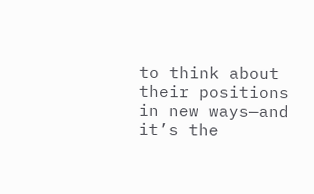to think about their positions in new ways—and it’s the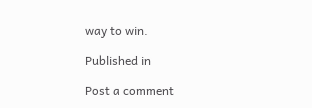way to win.

Published in

Post a comment